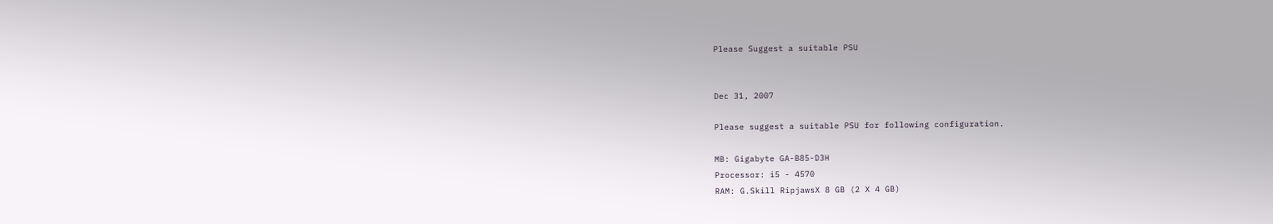Please Suggest a suitable PSU


Dec 31, 2007

Please suggest a suitable PSU for following configuration.

MB: Gigabyte GA-B85-D3H
Processor: i5 - 4570
RAM: G.Skill RipjawsX 8 GB (2 X 4 GB)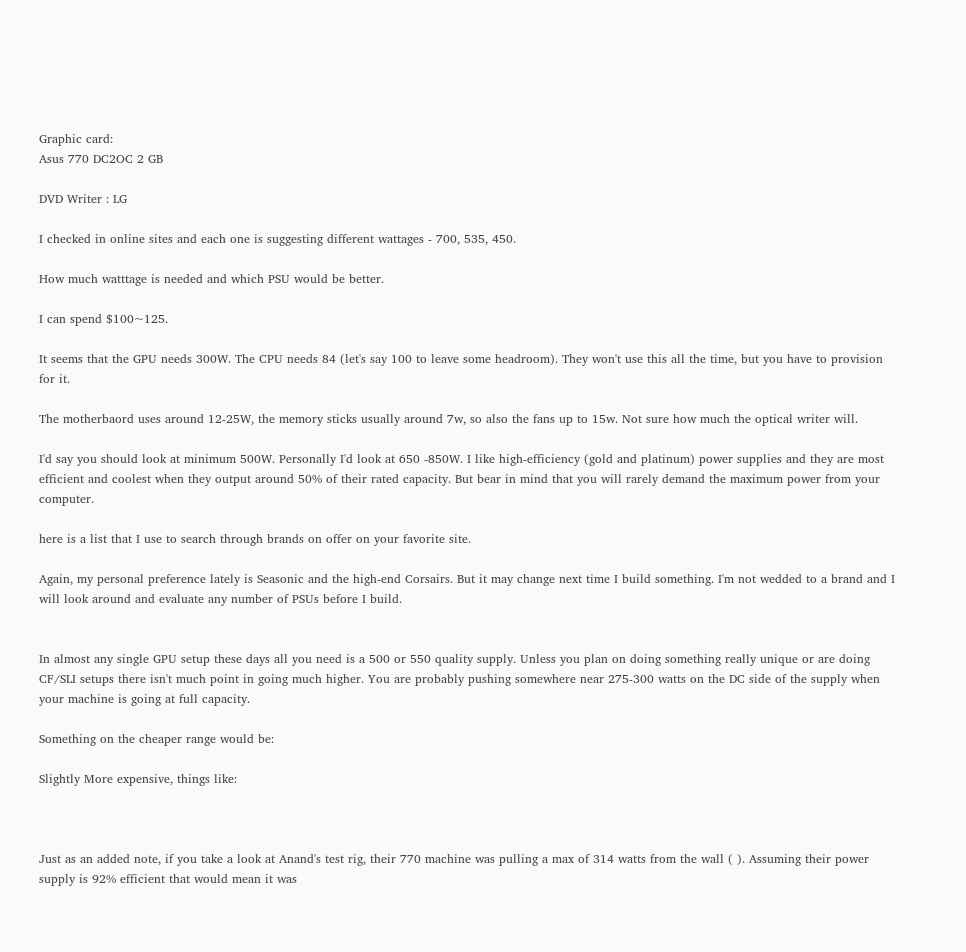Graphic card:
Asus 770 DC2OC 2 GB

DVD Writer : LG

I checked in online sites and each one is suggesting different wattages - 700, 535, 450.

How much watttage is needed and which PSU would be better.

I can spend $100~125.

It seems that the GPU needs 300W. The CPU needs 84 (let's say 100 to leave some headroom). They won't use this all the time, but you have to provision for it.

The motherbaord uses around 12-25W, the memory sticks usually around 7w, so also the fans up to 15w. Not sure how much the optical writer will.

I'd say you should look at minimum 500W. Personally I'd look at 650 -850W. I like high-efficiency (gold and platinum) power supplies and they are most efficient and coolest when they output around 50% of their rated capacity. But bear in mind that you will rarely demand the maximum power from your computer.

here is a list that I use to search through brands on offer on your favorite site.

Again, my personal preference lately is Seasonic and the high-end Corsairs. But it may change next time I build something. I'm not wedded to a brand and I will look around and evaluate any number of PSUs before I build.


In almost any single GPU setup these days all you need is a 500 or 550 quality supply. Unless you plan on doing something really unique or are doing CF/SLI setups there isn't much point in going much higher. You are probably pushing somewhere near 275-300 watts on the DC side of the supply when your machine is going at full capacity.

Something on the cheaper range would be:

Slightly More expensive, things like:



Just as an added note, if you take a look at Anand's test rig, their 770 machine was pulling a max of 314 watts from the wall ( ). Assuming their power supply is 92% efficient that would mean it was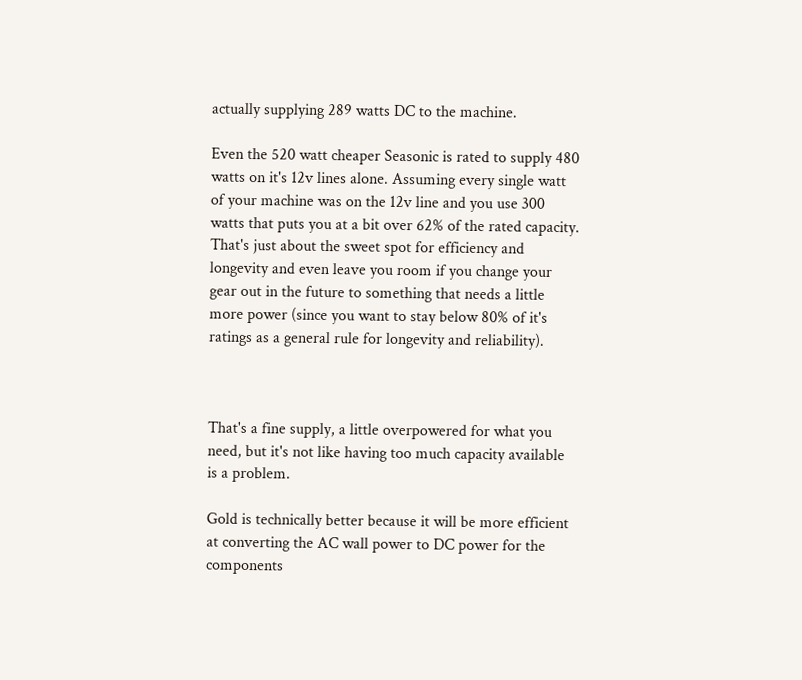actually supplying 289 watts DC to the machine.

Even the 520 watt cheaper Seasonic is rated to supply 480 watts on it's 12v lines alone. Assuming every single watt of your machine was on the 12v line and you use 300 watts that puts you at a bit over 62% of the rated capacity. That's just about the sweet spot for efficiency and longevity and even leave you room if you change your gear out in the future to something that needs a little more power (since you want to stay below 80% of it's ratings as a general rule for longevity and reliability).



That's a fine supply, a little overpowered for what you need, but it's not like having too much capacity available is a problem.

Gold is technically better because it will be more efficient at converting the AC wall power to DC power for the components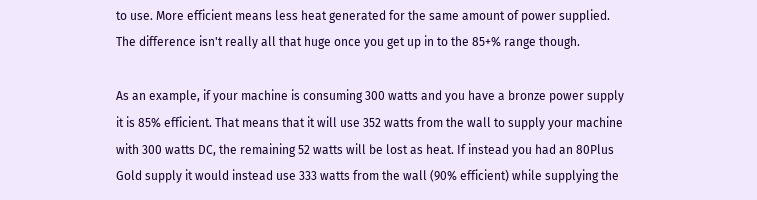to use. More efficient means less heat generated for the same amount of power supplied. The difference isn't really all that huge once you get up in to the 85+% range though.

As an example, if your machine is consuming 300 watts and you have a bronze power supply it is 85% efficient. That means that it will use 352 watts from the wall to supply your machine with 300 watts DC, the remaining 52 watts will be lost as heat. If instead you had an 80Plus Gold supply it would instead use 333 watts from the wall (90% efficient) while supplying the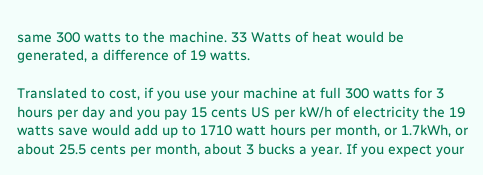same 300 watts to the machine. 33 Watts of heat would be generated, a difference of 19 watts.

Translated to cost, if you use your machine at full 300 watts for 3 hours per day and you pay 15 cents US per kW/h of electricity the 19 watts save would add up to 1710 watt hours per month, or 1.7kWh, or about 25.5 cents per month, about 3 bucks a year. If you expect your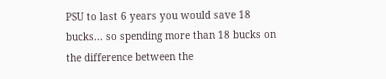PSU to last 6 years you would save 18 bucks... so spending more than 18 bucks on the difference between the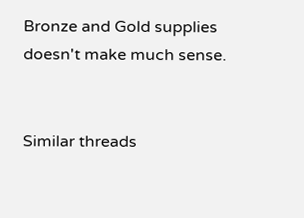Bronze and Gold supplies doesn't make much sense.


Similar threads